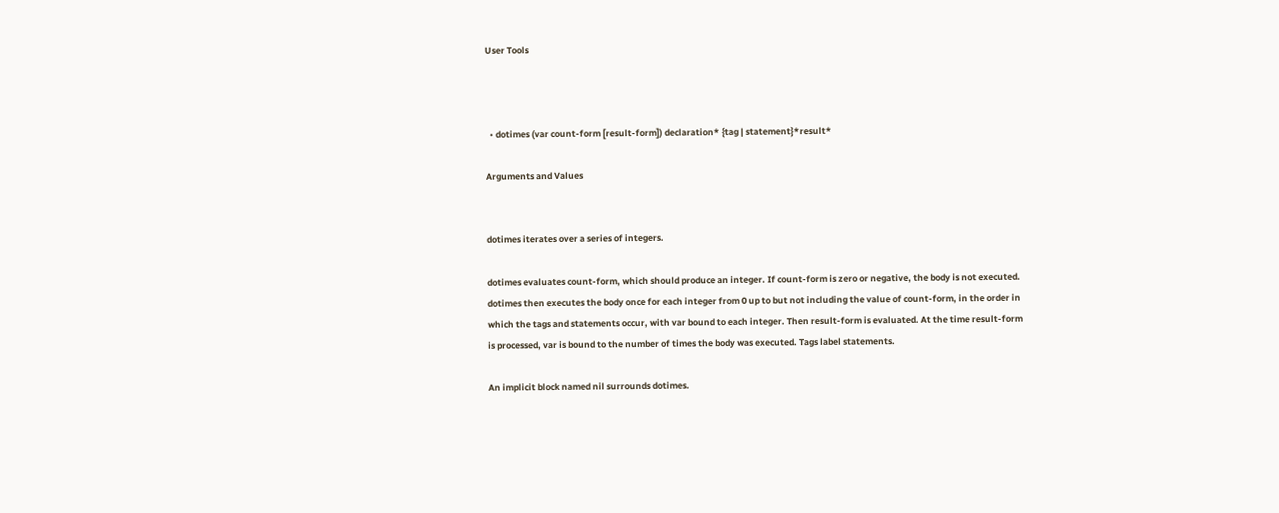User Tools



  • dotimes (var count-form [result-form]) declaration* {tag | statement}*result*

Arguments and Values


dotimes iterates over a series of integers.

dotimes evaluates count-form, which should produce an integer. If count-form is zero or negative, the body is not executed. dotimes then executes the body once for each integer from 0 up to but not including the value of count-form, in the order in which the tags and statements occur, with var bound to each integer. Then result-form is evaluated. At the time result-form is processed, var is bound to the number of times the body was executed. Tags label statements.

An implicit block named nil surrounds dotimes.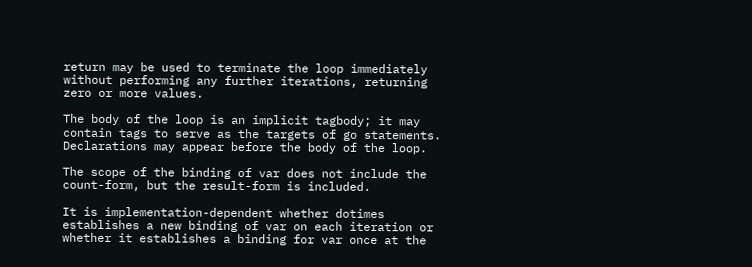return may be used to terminate the loop immediately without performing any further iterations, returning zero or more values.

The body of the loop is an implicit tagbody; it may contain tags to serve as the targets of go statements. Declarations may appear before the body of the loop.

The scope of the binding of var does not include the count-form, but the result-form is included.

It is implementation-dependent whether dotimes establishes a new binding of var on each iteration or whether it establishes a binding for var once at the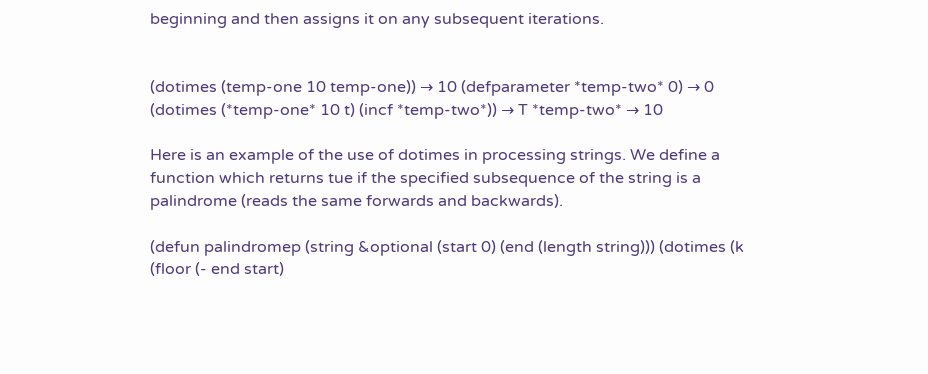beginning and then assigns it on any subsequent iterations.


(dotimes (temp-one 10 temp-one)) → 10 (defparameter *temp-two* 0) → 0 (dotimes (*temp-one* 10 t) (incf *temp-two*)) → T *temp-two* → 10

Here is an example of the use of dotimes in processing strings. We define a function which returns tue if the specified subsequence of the string is a palindrome (reads the same forwards and backwards).

(defun palindromep (string &optional (start 0) (end (length string))) (dotimes (k (floor (- end start)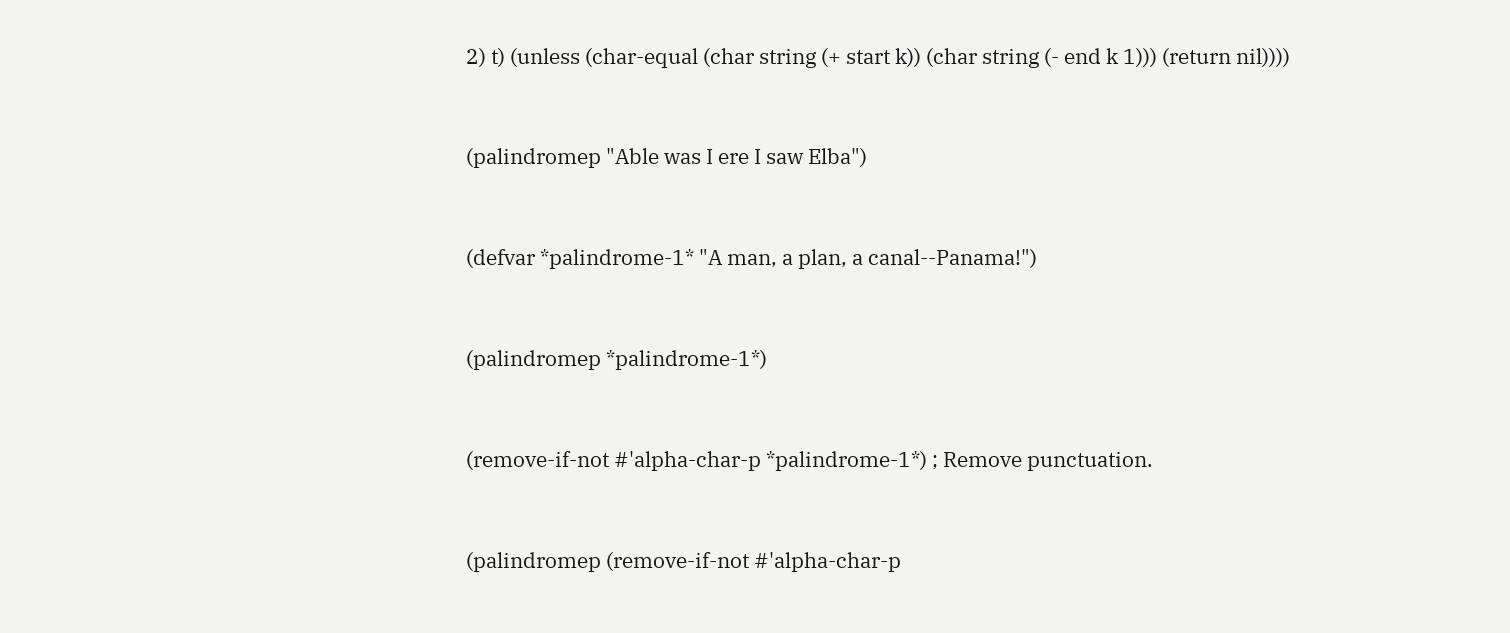2) t) (unless (char-equal (char string (+ start k)) (char string (- end k 1))) (return nil))))


(palindromep "Able was I ere I saw Elba")


(defvar *palindrome-1* "A man, a plan, a canal--Panama!")


(palindromep *palindrome-1*)


(remove-if-not #'alpha-char-p *palindrome-1*) ; Remove punctuation.


(palindromep (remove-if-not #'alpha-char-p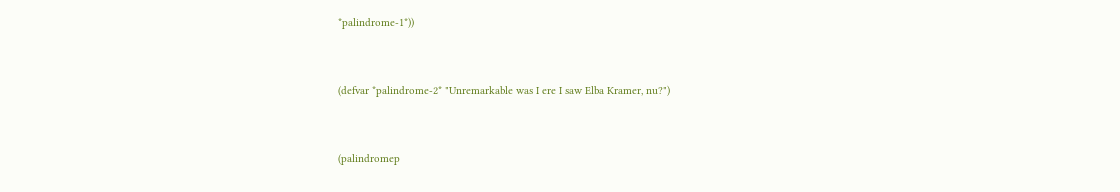*palindrome-1*))


(defvar *palindrome-2* "Unremarkable was I ere I saw Elba Kramer, nu?")


(palindromep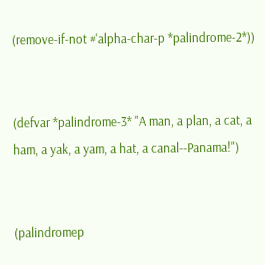(remove-if-not #'alpha-char-p *palindrome-2*))


(defvar *palindrome-3* "A man, a plan, a cat, a ham, a yak, a yam, a hat, a canal--Panama!")


(palindromep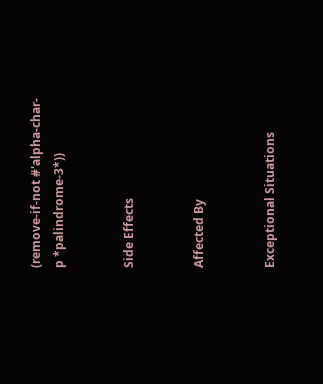(remove-if-not #'alpha-char-p *palindrome-3*))


Side Effects


Affected By


Exceptional Situations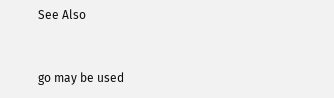See Also


go may be used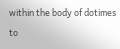within the body of dotimes to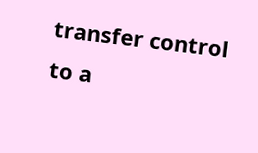transfer control to a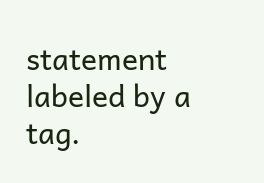statement labeled by a tag.